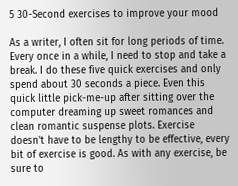5 30-Second exercises to improve your mood

As a writer, I often sit for long periods of time. Every once in a while, I need to stop and take a break. I do these five quick exercises and only spend about 30 seconds a piece. Even this quick little pick-me-up after sitting over the computer dreaming up sweet romances and clean romantic suspense plots. Exercise doesn't have to be lengthy to be effective, every bit of exercise is good. As with any exercise, be sure to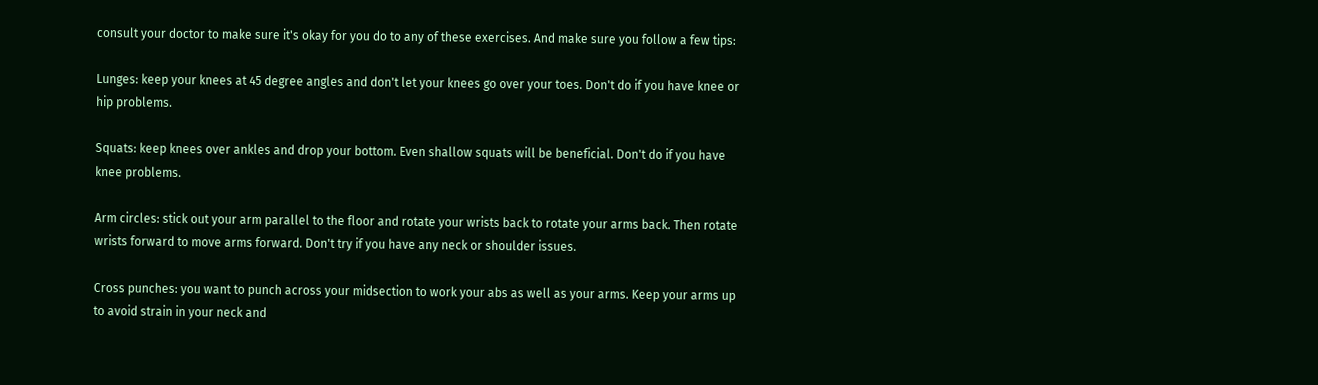consult your doctor to make sure it's okay for you do to any of these exercises. And make sure you follow a few tips:

Lunges: keep your knees at 45 degree angles and don't let your knees go over your toes. Don't do if you have knee or hip problems.

Squats: keep knees over ankles and drop your bottom. Even shallow squats will be beneficial. Don't do if you have knee problems.

Arm circles: stick out your arm parallel to the floor and rotate your wrists back to rotate your arms back. Then rotate wrists forward to move arms forward. Don't try if you have any neck or shoulder issues.

Cross punches: you want to punch across your midsection to work your abs as well as your arms. Keep your arms up to avoid strain in your neck and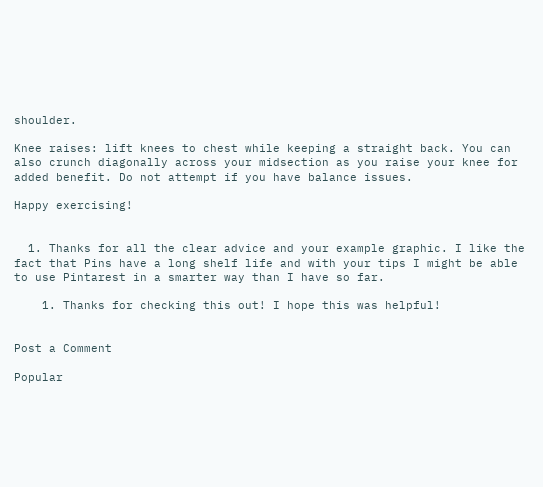shoulder.

Knee raises: lift knees to chest while keeping a straight back. You can also crunch diagonally across your midsection as you raise your knee for added benefit. Do not attempt if you have balance issues.

Happy exercising!


  1. Thanks for all the clear advice and your example graphic. I like the fact that Pins have a long shelf life and with your tips I might be able to use Pintarest in a smarter way than I have so far.

    1. Thanks for checking this out! I hope this was helpful!


Post a Comment

Popular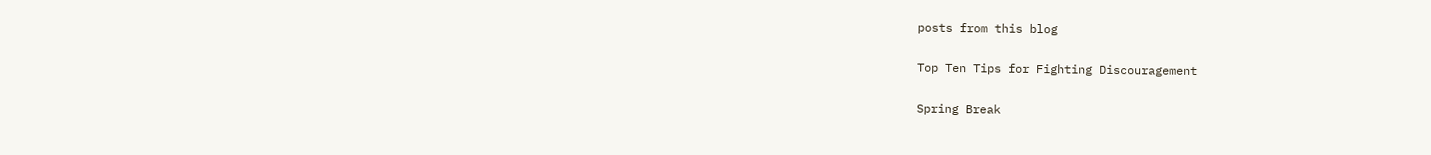posts from this blog

Top Ten Tips for Fighting Discouragement

Spring Break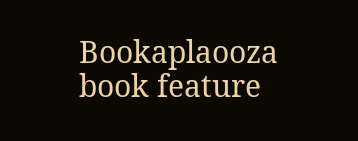Bookaplaooza book feature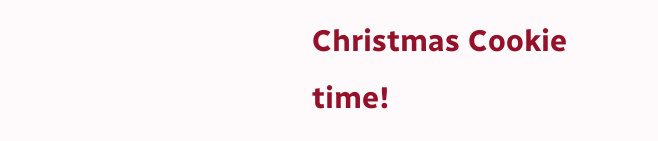Christmas Cookie time!